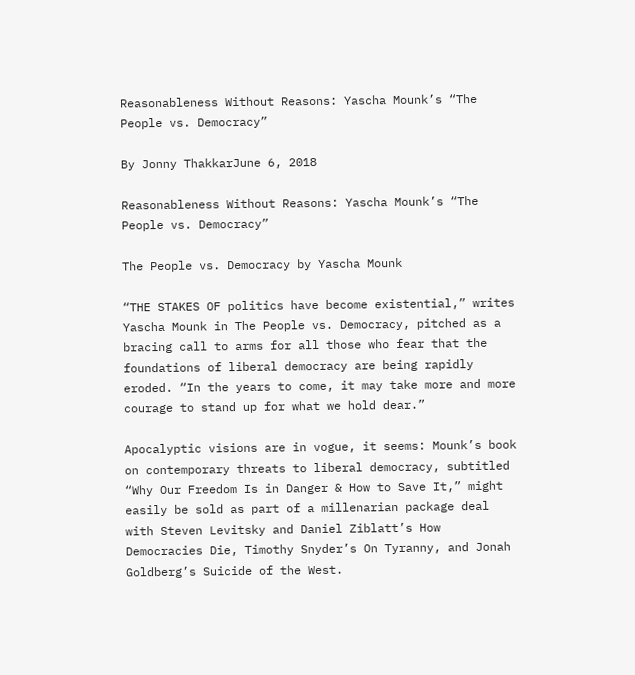Reasonableness Without Reasons: Yascha Mounk’s “The People vs. Democracy”

By Jonny ThakkarJune 6, 2018

Reasonableness Without Reasons: Yascha Mounk’s “The People vs. Democracy”

The People vs. Democracy by Yascha Mounk

“THE STAKES OF politics have become existential,” writes Yascha Mounk in The People vs. Democracy, pitched as a bracing call to arms for all those who fear that the foundations of liberal democracy are being rapidly eroded. “In the years to come, it may take more and more courage to stand up for what we hold dear.”

Apocalyptic visions are in vogue, it seems: Mounk’s book on contemporary threats to liberal democracy, subtitled “Why Our Freedom Is in Danger & How to Save It,” might easily be sold as part of a millenarian package deal with Steven Levitsky and Daniel Ziblatt’s How Democracies Die, Timothy Snyder’s On Tyranny, and Jonah Goldberg’s Suicide of the West.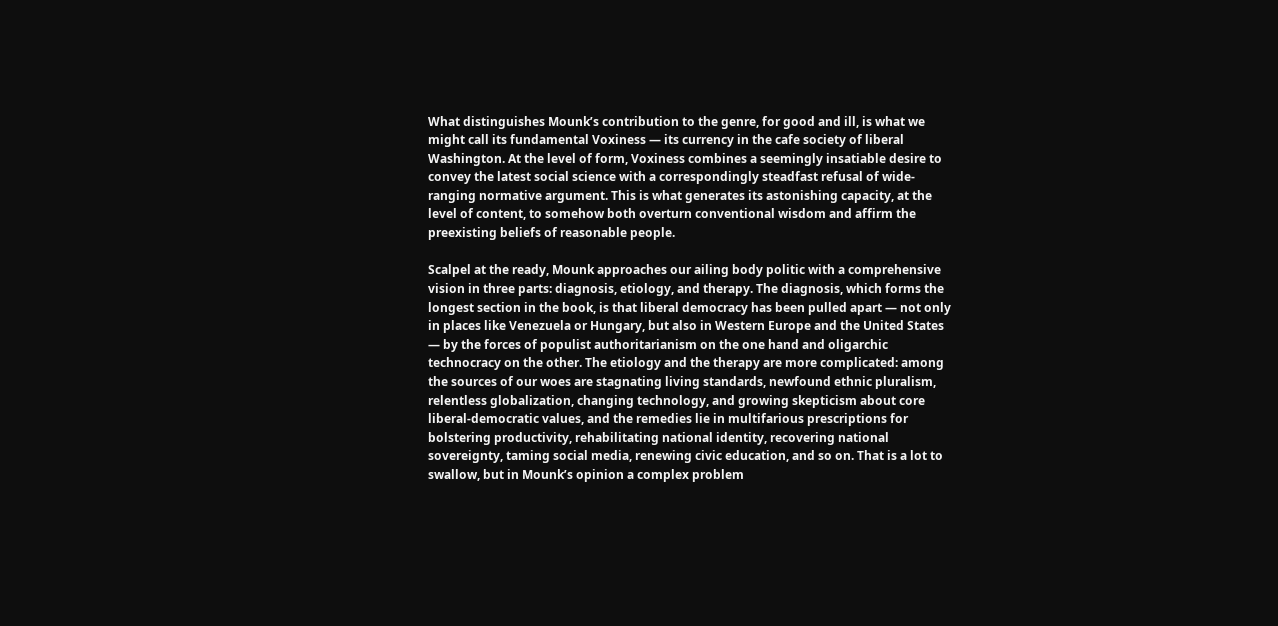What distinguishes Mounk’s contribution to the genre, for good and ill, is what we might call its fundamental Voxiness — its currency in the cafe society of liberal Washington. At the level of form, Voxiness combines a seemingly insatiable desire to convey the latest social science with a correspondingly steadfast refusal of wide-ranging normative argument. This is what generates its astonishing capacity, at the level of content, to somehow both overturn conventional wisdom and affirm the preexisting beliefs of reasonable people.

Scalpel at the ready, Mounk approaches our ailing body politic with a comprehensive vision in three parts: diagnosis, etiology, and therapy. The diagnosis, which forms the longest section in the book, is that liberal democracy has been pulled apart — not only in places like Venezuela or Hungary, but also in Western Europe and the United States — by the forces of populist authoritarianism on the one hand and oligarchic technocracy on the other. The etiology and the therapy are more complicated: among the sources of our woes are stagnating living standards, newfound ethnic pluralism, relentless globalization, changing technology, and growing skepticism about core liberal-democratic values, and the remedies lie in multifarious prescriptions for bolstering productivity, rehabilitating national identity, recovering national sovereignty, taming social media, renewing civic education, and so on. That is a lot to swallow, but in Mounk’s opinion a complex problem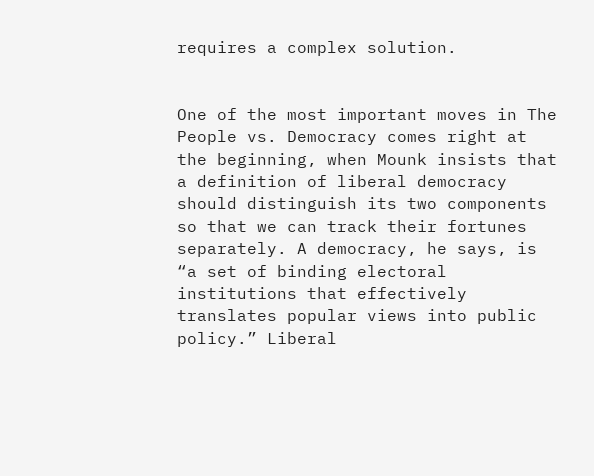requires a complex solution.


One of the most important moves in The People vs. Democracy comes right at the beginning, when Mounk insists that a definition of liberal democracy should distinguish its two components so that we can track their fortunes separately. A democracy, he says, is “a set of binding electoral institutions that effectively translates popular views into public policy.” Liberal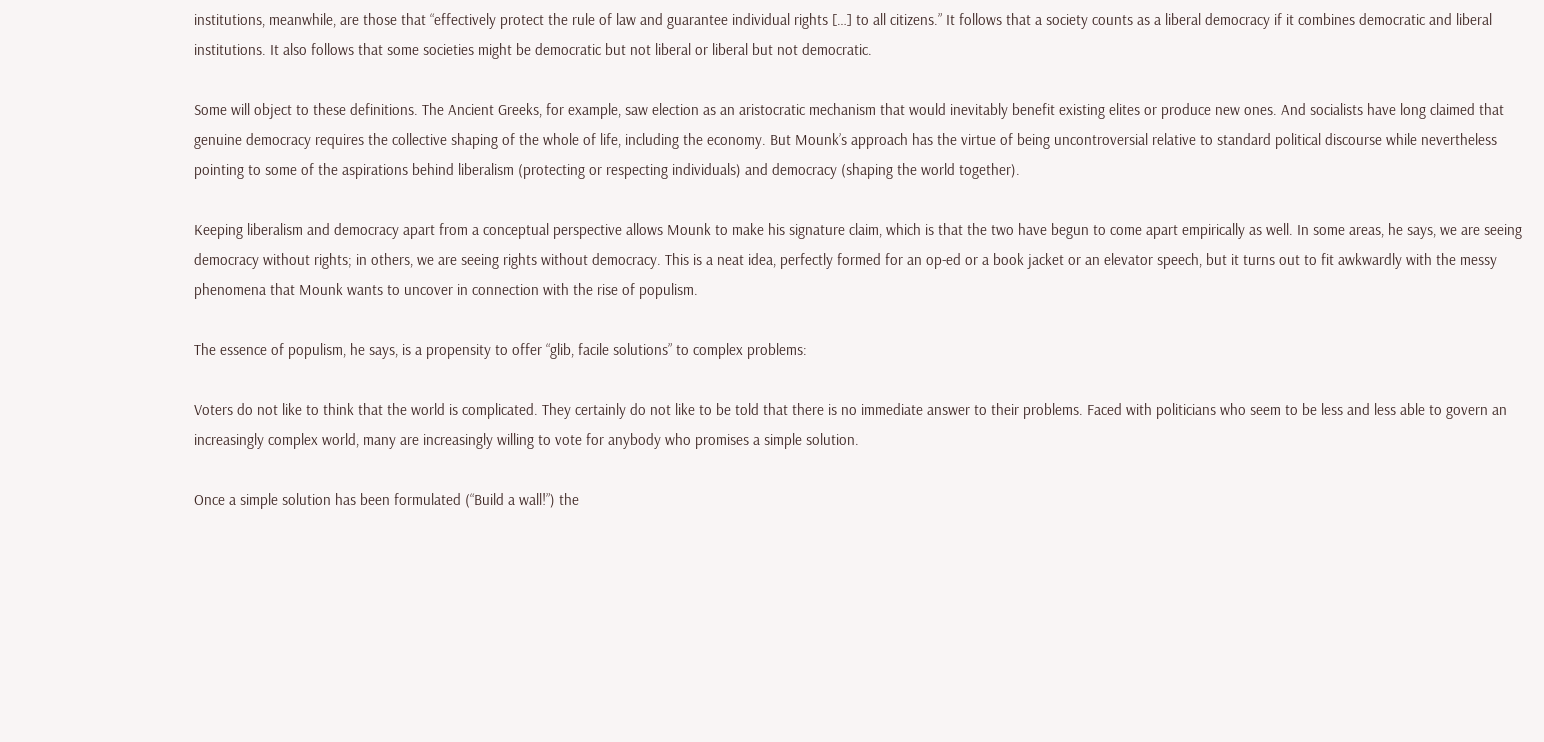institutions, meanwhile, are those that “effectively protect the rule of law and guarantee individual rights […] to all citizens.” It follows that a society counts as a liberal democracy if it combines democratic and liberal institutions. It also follows that some societies might be democratic but not liberal or liberal but not democratic.

Some will object to these definitions. The Ancient Greeks, for example, saw election as an aristocratic mechanism that would inevitably benefit existing elites or produce new ones. And socialists have long claimed that genuine democracy requires the collective shaping of the whole of life, including the economy. But Mounk’s approach has the virtue of being uncontroversial relative to standard political discourse while nevertheless pointing to some of the aspirations behind liberalism (protecting or respecting individuals) and democracy (shaping the world together).

Keeping liberalism and democracy apart from a conceptual perspective allows Mounk to make his signature claim, which is that the two have begun to come apart empirically as well. In some areas, he says, we are seeing democracy without rights; in others, we are seeing rights without democracy. This is a neat idea, perfectly formed for an op-ed or a book jacket or an elevator speech, but it turns out to fit awkwardly with the messy phenomena that Mounk wants to uncover in connection with the rise of populism.

The essence of populism, he says, is a propensity to offer “glib, facile solutions” to complex problems:

Voters do not like to think that the world is complicated. They certainly do not like to be told that there is no immediate answer to their problems. Faced with politicians who seem to be less and less able to govern an increasingly complex world, many are increasingly willing to vote for anybody who promises a simple solution.

Once a simple solution has been formulated (“Build a wall!”) the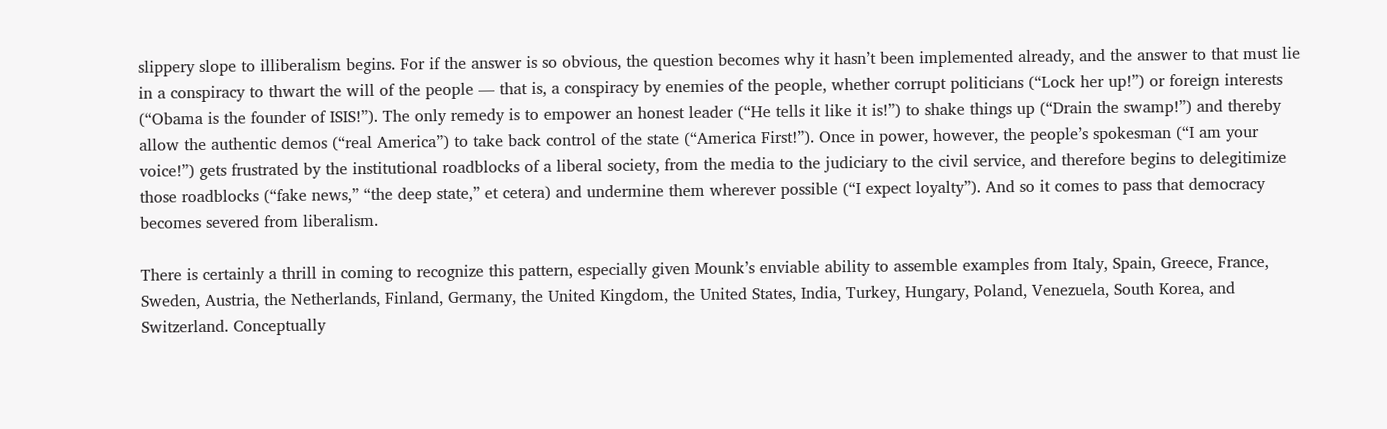slippery slope to illiberalism begins. For if the answer is so obvious, the question becomes why it hasn’t been implemented already, and the answer to that must lie in a conspiracy to thwart the will of the people — that is, a conspiracy by enemies of the people, whether corrupt politicians (“Lock her up!”) or foreign interests (“Obama is the founder of ISIS!”). The only remedy is to empower an honest leader (“He tells it like it is!”) to shake things up (“Drain the swamp!”) and thereby allow the authentic demos (“real America”) to take back control of the state (“America First!”). Once in power, however, the people’s spokesman (“I am your voice!”) gets frustrated by the institutional roadblocks of a liberal society, from the media to the judiciary to the civil service, and therefore begins to delegitimize those roadblocks (“fake news,” “the deep state,” et cetera) and undermine them wherever possible (“I expect loyalty”). And so it comes to pass that democracy becomes severed from liberalism.

There is certainly a thrill in coming to recognize this pattern, especially given Mounk’s enviable ability to assemble examples from Italy, Spain, Greece, France, Sweden, Austria, the Netherlands, Finland, Germany, the United Kingdom, the United States, India, Turkey, Hungary, Poland, Venezuela, South Korea, and Switzerland. Conceptually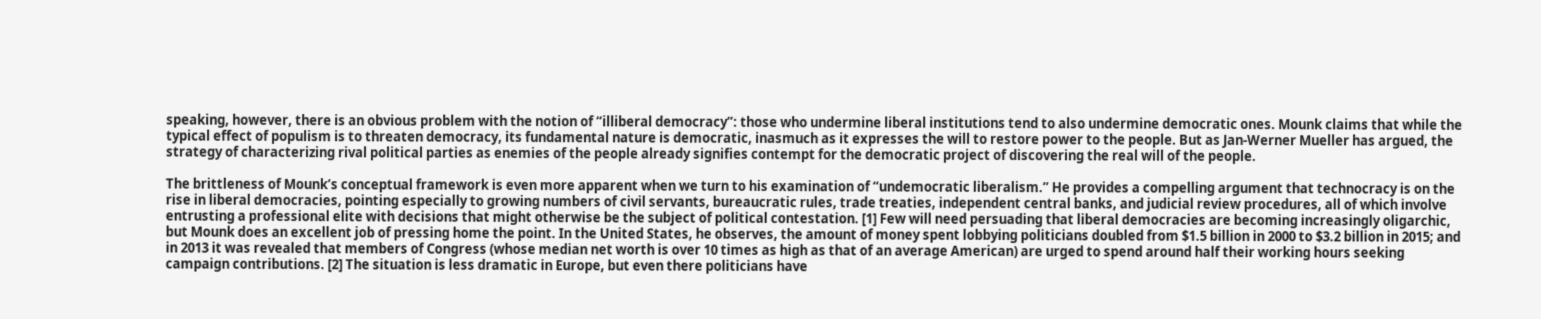speaking, however, there is an obvious problem with the notion of “illiberal democracy”: those who undermine liberal institutions tend to also undermine democratic ones. Mounk claims that while the typical effect of populism is to threaten democracy, its fundamental nature is democratic, inasmuch as it expresses the will to restore power to the people. But as Jan-Werner Mueller has argued, the strategy of characterizing rival political parties as enemies of the people already signifies contempt for the democratic project of discovering the real will of the people.

The brittleness of Mounk’s conceptual framework is even more apparent when we turn to his examination of “undemocratic liberalism.” He provides a compelling argument that technocracy is on the rise in liberal democracies, pointing especially to growing numbers of civil servants, bureaucratic rules, trade treaties, independent central banks, and judicial review procedures, all of which involve entrusting a professional elite with decisions that might otherwise be the subject of political contestation. [1] Few will need persuading that liberal democracies are becoming increasingly oligarchic, but Mounk does an excellent job of pressing home the point. In the United States, he observes, the amount of money spent lobbying politicians doubled from $1.5 billion in 2000 to $3.2 billion in 2015; and in 2013 it was revealed that members of Congress (whose median net worth is over 10 times as high as that of an average American) are urged to spend around half their working hours seeking campaign contributions. [2] The situation is less dramatic in Europe, but even there politicians have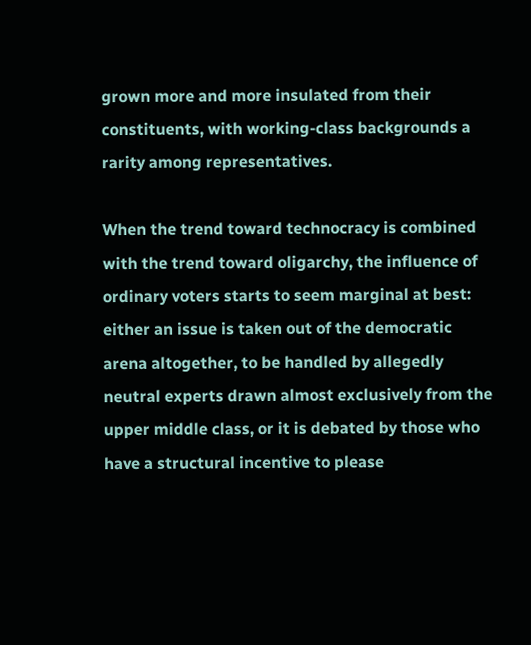grown more and more insulated from their constituents, with working-class backgrounds a rarity among representatives.

When the trend toward technocracy is combined with the trend toward oligarchy, the influence of ordinary voters starts to seem marginal at best: either an issue is taken out of the democratic arena altogether, to be handled by allegedly neutral experts drawn almost exclusively from the upper middle class, or it is debated by those who have a structural incentive to please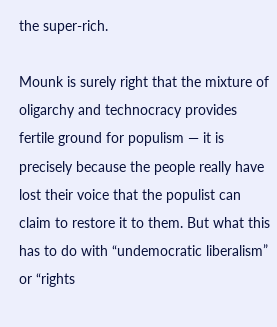the super-rich.

Mounk is surely right that the mixture of oligarchy and technocracy provides fertile ground for populism — it is precisely because the people really have lost their voice that the populist can claim to restore it to them. But what this has to do with “undemocratic liberalism” or “rights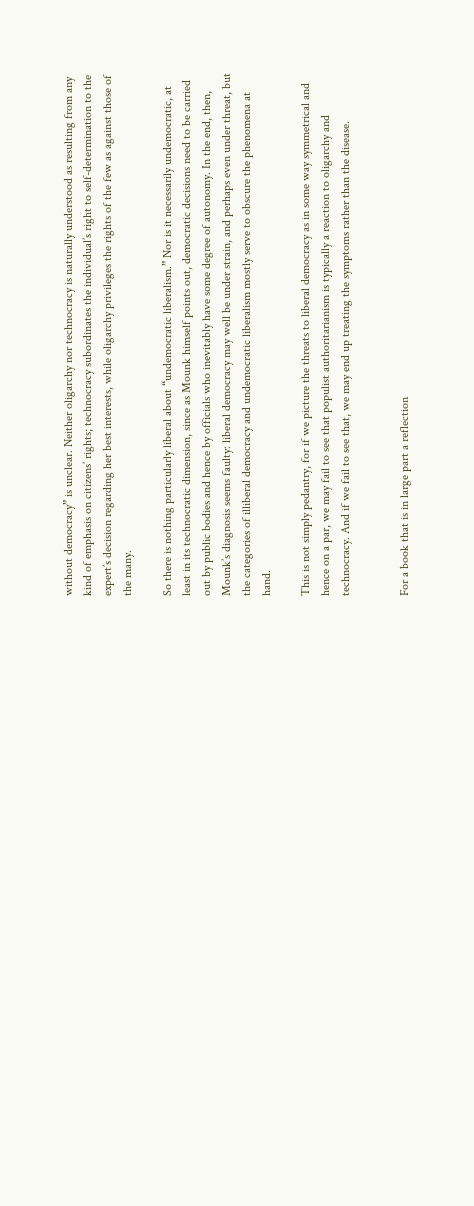without democracy” is unclear. Neither oligarchy nor technocracy is naturally understood as resulting from any kind of emphasis on citizens’ rights; technocracy subordinates the individual’s right to self-determination to the expert’s decision regarding her best interests, while oligarchy privileges the rights of the few as against those of the many.

So there is nothing particularly liberal about “undemocratic liberalism.” Nor is it necessarily undemocratic, at least in its technocratic dimension, since as Mounk himself points out, democratic decisions need to be carried out by public bodies and hence by officials who inevitably have some degree of autonomy. In the end, then, Mounk’s diagnosis seems faulty: liberal democracy may well be under strain, and perhaps even under threat, but the categories of illiberal democracy and undemocratic liberalism mostly serve to obscure the phenomena at hand.

This is not simply pedantry, for if we picture the threats to liberal democracy as in some way symmetrical and hence on a par, we may fail to see that populist authoritarianism is typically a reaction to oligarchy and technocracy. And if we fail to see that, we may end up treating the symptoms rather than the disease.


For a book that is in large part a reflection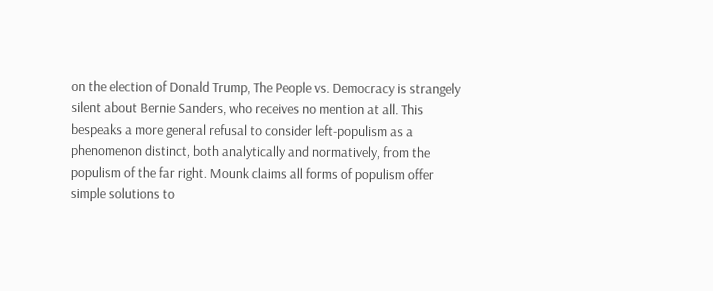on the election of Donald Trump, The People vs. Democracy is strangely silent about Bernie Sanders, who receives no mention at all. This bespeaks a more general refusal to consider left-populism as a phenomenon distinct, both analytically and normatively, from the populism of the far right. Mounk claims all forms of populism offer simple solutions to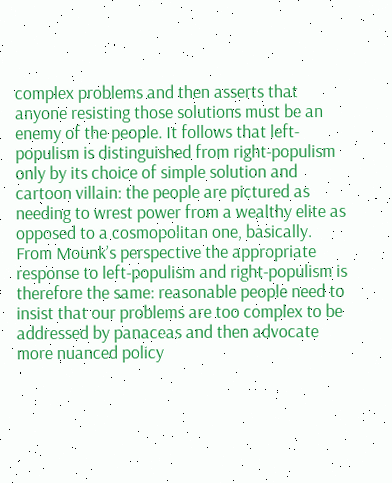complex problems and then asserts that anyone resisting those solutions must be an enemy of the people. It follows that left-populism is distinguished from right-populism only by its choice of simple solution and cartoon villain: the people are pictured as needing to wrest power from a wealthy elite as opposed to a cosmopolitan one, basically. From Mounk’s perspective the appropriate response to left-populism and right-populism is therefore the same: reasonable people need to insist that our problems are too complex to be addressed by panaceas and then advocate more nuanced policy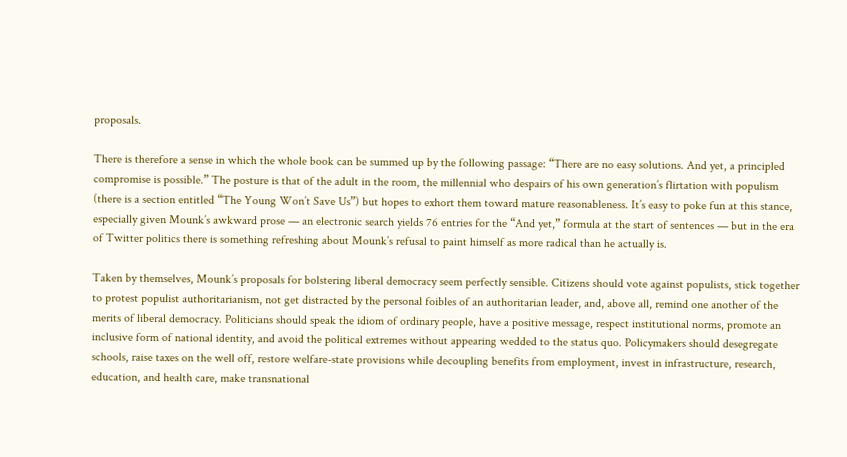proposals.

There is therefore a sense in which the whole book can be summed up by the following passage: “There are no easy solutions. And yet, a principled compromise is possible.” The posture is that of the adult in the room, the millennial who despairs of his own generation’s flirtation with populism (there is a section entitled “The Young Won’t Save Us”) but hopes to exhort them toward mature reasonableness. It’s easy to poke fun at this stance, especially given Mounk’s awkward prose — an electronic search yields 76 entries for the “And yet,” formula at the start of sentences — but in the era of Twitter politics there is something refreshing about Mounk’s refusal to paint himself as more radical than he actually is.

Taken by themselves, Mounk’s proposals for bolstering liberal democracy seem perfectly sensible. Citizens should vote against populists, stick together to protest populist authoritarianism, not get distracted by the personal foibles of an authoritarian leader, and, above all, remind one another of the merits of liberal democracy. Politicians should speak the idiom of ordinary people, have a positive message, respect institutional norms, promote an inclusive form of national identity, and avoid the political extremes without appearing wedded to the status quo. Policymakers should desegregate schools, raise taxes on the well off, restore welfare-state provisions while decoupling benefits from employment, invest in infrastructure, research, education, and health care, make transnational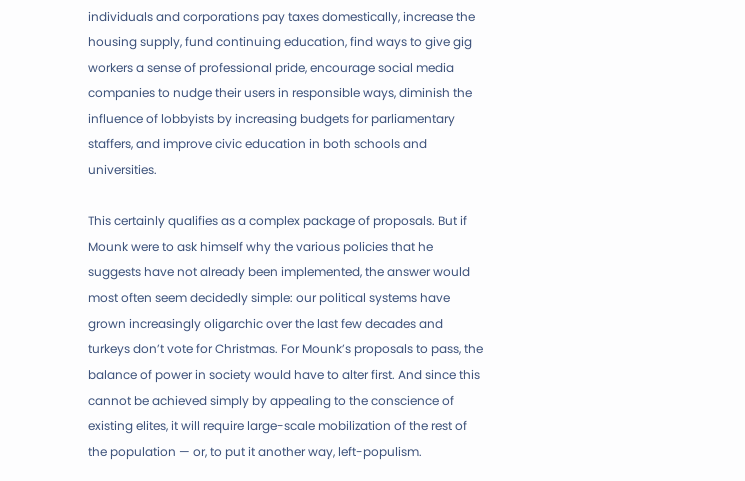individuals and corporations pay taxes domestically, increase the housing supply, fund continuing education, find ways to give gig workers a sense of professional pride, encourage social media companies to nudge their users in responsible ways, diminish the influence of lobbyists by increasing budgets for parliamentary staffers, and improve civic education in both schools and universities.

This certainly qualifies as a complex package of proposals. But if Mounk were to ask himself why the various policies that he suggests have not already been implemented, the answer would most often seem decidedly simple: our political systems have grown increasingly oligarchic over the last few decades and turkeys don’t vote for Christmas. For Mounk’s proposals to pass, the balance of power in society would have to alter first. And since this cannot be achieved simply by appealing to the conscience of existing elites, it will require large-scale mobilization of the rest of the population — or, to put it another way, left-populism.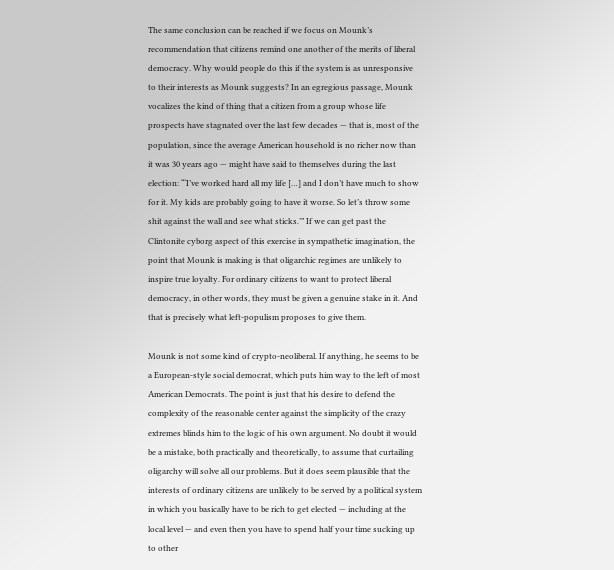The same conclusion can be reached if we focus on Mounk’s recommendation that citizens remind one another of the merits of liberal democracy. Why would people do this if the system is as unresponsive to their interests as Mounk suggests? In an egregious passage, Mounk vocalizes the kind of thing that a citizen from a group whose life prospects have stagnated over the last few decades — that is, most of the population, since the average American household is no richer now than it was 30 years ago — might have said to themselves during the last election: “‘I’ve worked hard all my life […] and I don’t have much to show for it. My kids are probably going to have it worse. So let’s throw some shit against the wall and see what sticks.’” If we can get past the Clintonite cyborg aspect of this exercise in sympathetic imagination, the point that Mounk is making is that oligarchic regimes are unlikely to inspire true loyalty. For ordinary citizens to want to protect liberal democracy, in other words, they must be given a genuine stake in it. And that is precisely what left-populism proposes to give them.

Mounk is not some kind of crypto-neoliberal. If anything, he seems to be a European-style social democrat, which puts him way to the left of most American Democrats. The point is just that his desire to defend the complexity of the reasonable center against the simplicity of the crazy extremes blinds him to the logic of his own argument. No doubt it would be a mistake, both practically and theoretically, to assume that curtailing oligarchy will solve all our problems. But it does seem plausible that the interests of ordinary citizens are unlikely to be served by a political system in which you basically have to be rich to get elected — including at the local level — and even then you have to spend half your time sucking up to other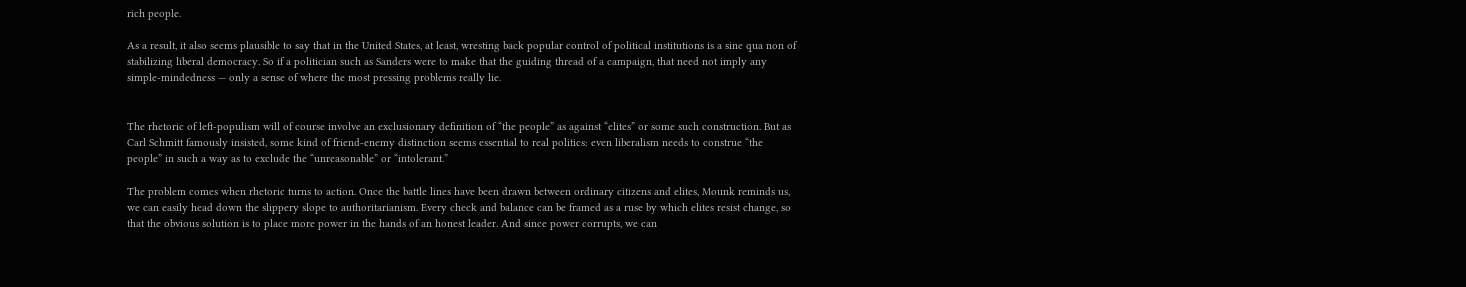rich people.

As a result, it also seems plausible to say that in the United States, at least, wresting back popular control of political institutions is a sine qua non of stabilizing liberal democracy. So if a politician such as Sanders were to make that the guiding thread of a campaign, that need not imply any simple-mindedness — only a sense of where the most pressing problems really lie.


The rhetoric of left-populism will of course involve an exclusionary definition of “the people” as against “elites” or some such construction. But as Carl Schmitt famously insisted, some kind of friend-enemy distinction seems essential to real politics: even liberalism needs to construe “the people” in such a way as to exclude the “unreasonable” or “intolerant.”

The problem comes when rhetoric turns to action. Once the battle lines have been drawn between ordinary citizens and elites, Mounk reminds us, we can easily head down the slippery slope to authoritarianism. Every check and balance can be framed as a ruse by which elites resist change, so that the obvious solution is to place more power in the hands of an honest leader. And since power corrupts, we can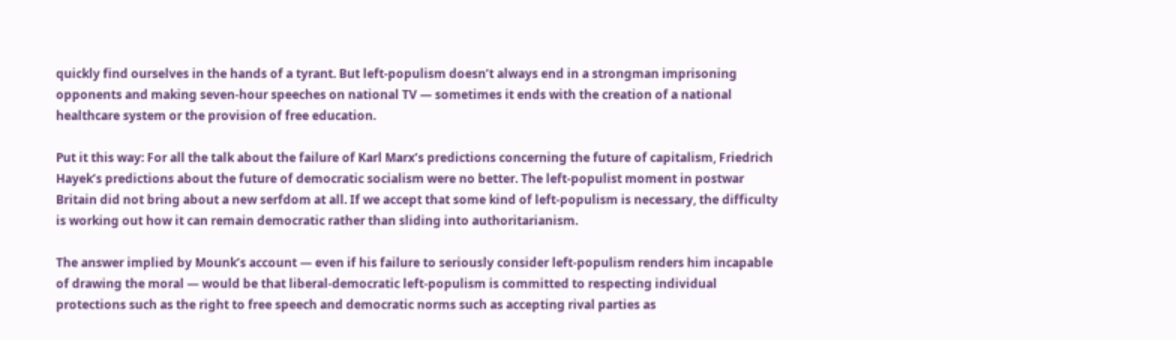quickly find ourselves in the hands of a tyrant. But left-populism doesn’t always end in a strongman imprisoning opponents and making seven-hour speeches on national TV — sometimes it ends with the creation of a national healthcare system or the provision of free education.

Put it this way: For all the talk about the failure of Karl Marx’s predictions concerning the future of capitalism, Friedrich Hayek’s predictions about the future of democratic socialism were no better. The left-populist moment in postwar Britain did not bring about a new serfdom at all. If we accept that some kind of left-populism is necessary, the difficulty is working out how it can remain democratic rather than sliding into authoritarianism.

The answer implied by Mounk’s account — even if his failure to seriously consider left-populism renders him incapable of drawing the moral — would be that liberal-democratic left-populism is committed to respecting individual protections such as the right to free speech and democratic norms such as accepting rival parties as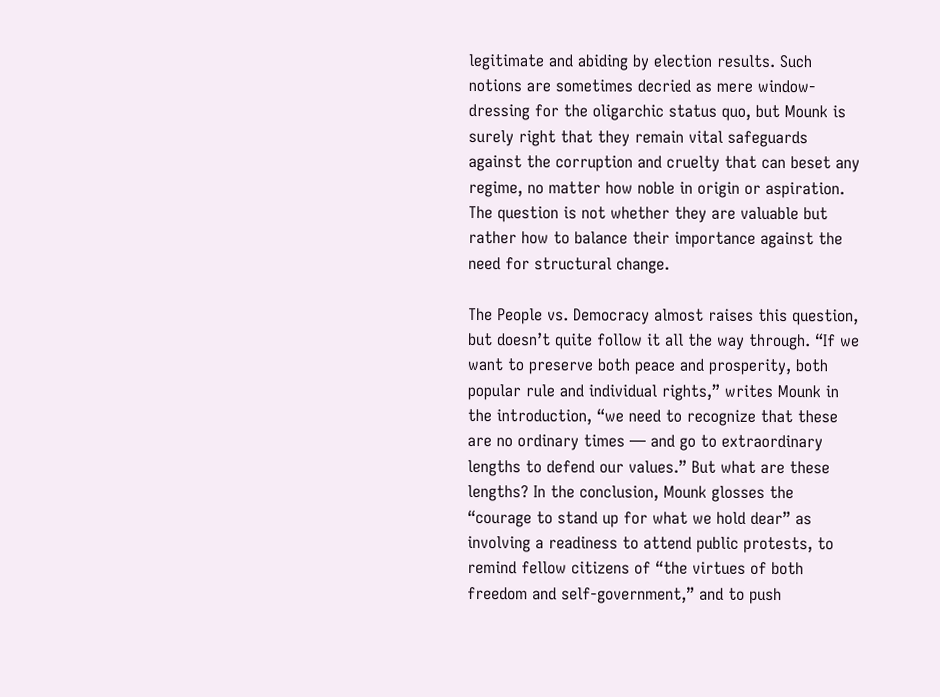legitimate and abiding by election results. Such notions are sometimes decried as mere window-dressing for the oligarchic status quo, but Mounk is surely right that they remain vital safeguards against the corruption and cruelty that can beset any regime, no matter how noble in origin or aspiration. The question is not whether they are valuable but rather how to balance their importance against the need for structural change.

The People vs. Democracy almost raises this question, but doesn’t quite follow it all the way through. “If we want to preserve both peace and prosperity, both popular rule and individual rights,” writes Mounk in the introduction, “we need to recognize that these are no ordinary times — and go to extraordinary lengths to defend our values.” But what are these lengths? In the conclusion, Mounk glosses the “courage to stand up for what we hold dear” as involving a readiness to attend public protests, to remind fellow citizens of “the virtues of both freedom and self-government,” and to push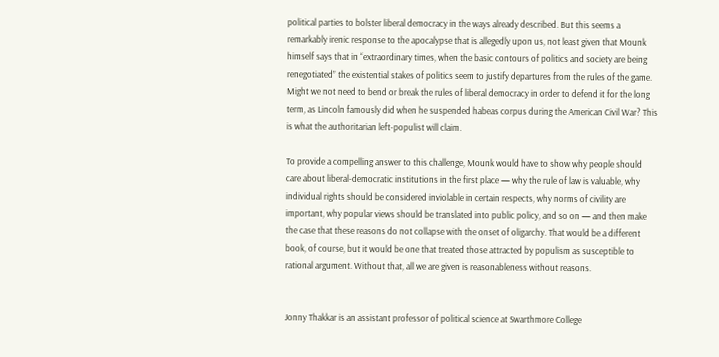political parties to bolster liberal democracy in the ways already described. But this seems a remarkably irenic response to the apocalypse that is allegedly upon us, not least given that Mounk himself says that in “extraordinary times, when the basic contours of politics and society are being renegotiated” the existential stakes of politics seem to justify departures from the rules of the game. Might we not need to bend or break the rules of liberal democracy in order to defend it for the long term, as Lincoln famously did when he suspended habeas corpus during the American Civil War? This is what the authoritarian left-populist will claim.

To provide a compelling answer to this challenge, Mounk would have to show why people should care about liberal-democratic institutions in the first place — why the rule of law is valuable, why individual rights should be considered inviolable in certain respects, why norms of civility are important, why popular views should be translated into public policy, and so on — and then make the case that these reasons do not collapse with the onset of oligarchy. That would be a different book, of course, but it would be one that treated those attracted by populism as susceptible to rational argument. Without that, all we are given is reasonableness without reasons.


Jonny Thakkar is an assistant professor of political science at Swarthmore College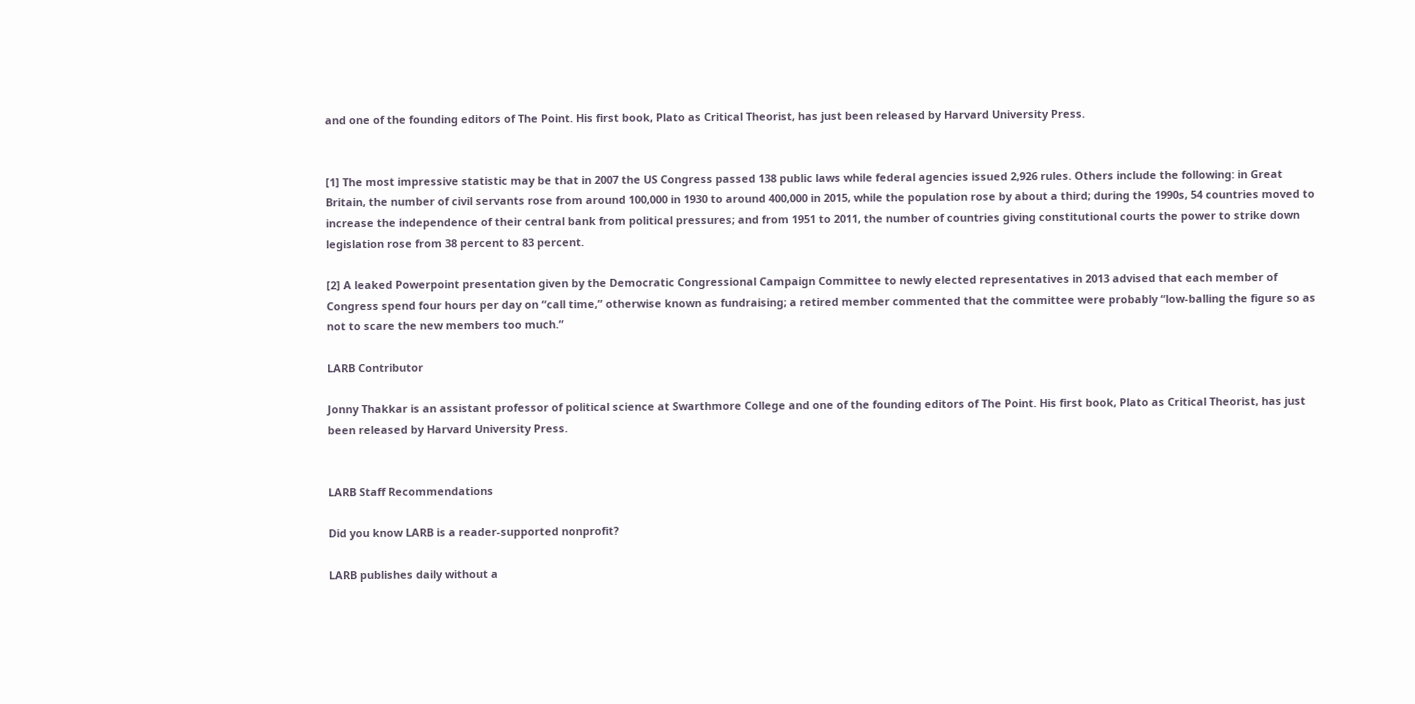and one of the founding editors of The Point. His first book, Plato as Critical Theorist, has just been released by Harvard University Press.


[1] The most impressive statistic may be that in 2007 the US Congress passed 138 public laws while federal agencies issued 2,926 rules. Others include the following: in Great Britain, the number of civil servants rose from around 100,000 in 1930 to around 400,000 in 2015, while the population rose by about a third; during the 1990s, 54 countries moved to increase the independence of their central bank from political pressures; and from 1951 to 2011, the number of countries giving constitutional courts the power to strike down legislation rose from 38 percent to 83 percent.

[2] A leaked Powerpoint presentation given by the Democratic Congressional Campaign Committee to newly elected representatives in 2013 advised that each member of Congress spend four hours per day on “call time,” otherwise known as fundraising; a retired member commented that the committee were probably “low-balling the figure so as not to scare the new members too much.”

LARB Contributor

Jonny Thakkar is an assistant professor of political science at Swarthmore College and one of the founding editors of The Point. His first book, Plato as Critical Theorist, has just been released by Harvard University Press.


LARB Staff Recommendations

Did you know LARB is a reader-supported nonprofit?

LARB publishes daily without a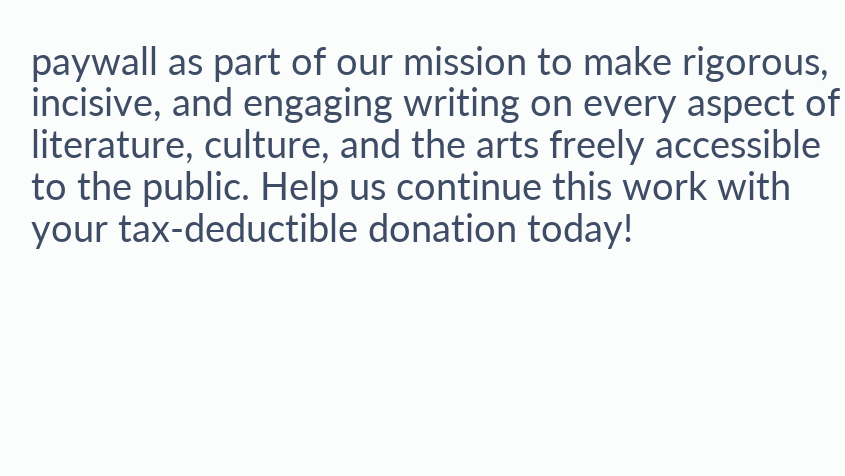paywall as part of our mission to make rigorous, incisive, and engaging writing on every aspect of literature, culture, and the arts freely accessible to the public. Help us continue this work with your tax-deductible donation today!